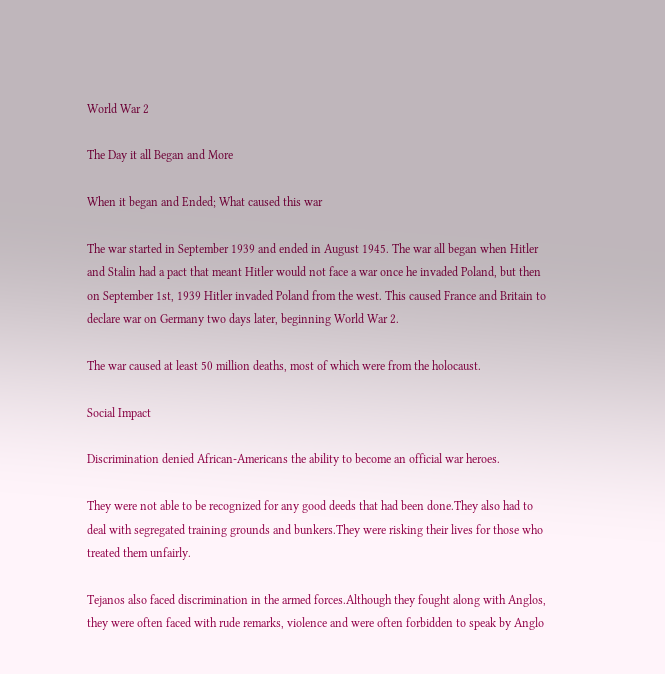World War 2

The Day it all Began and More

When it began and Ended; What caused this war

The war started in September 1939 and ended in August 1945. The war all began when Hitler and Stalin had a pact that meant Hitler would not face a war once he invaded Poland, but then on September 1st, 1939 Hitler invaded Poland from the west. This caused France and Britain to declare war on Germany two days later, beginning World War 2.

The war caused at least 50 million deaths, most of which were from the holocaust.

Social Impact

Discrimination denied African-Americans the ability to become an official war heroes.

They were not able to be recognized for any good deeds that had been done.They also had to deal with segregated training grounds and bunkers.They were risking their lives for those who treated them unfairly.

Tejanos also faced discrimination in the armed forces.Although they fought along with Anglos, they were often faced with rude remarks, violence and were often forbidden to speak by Anglo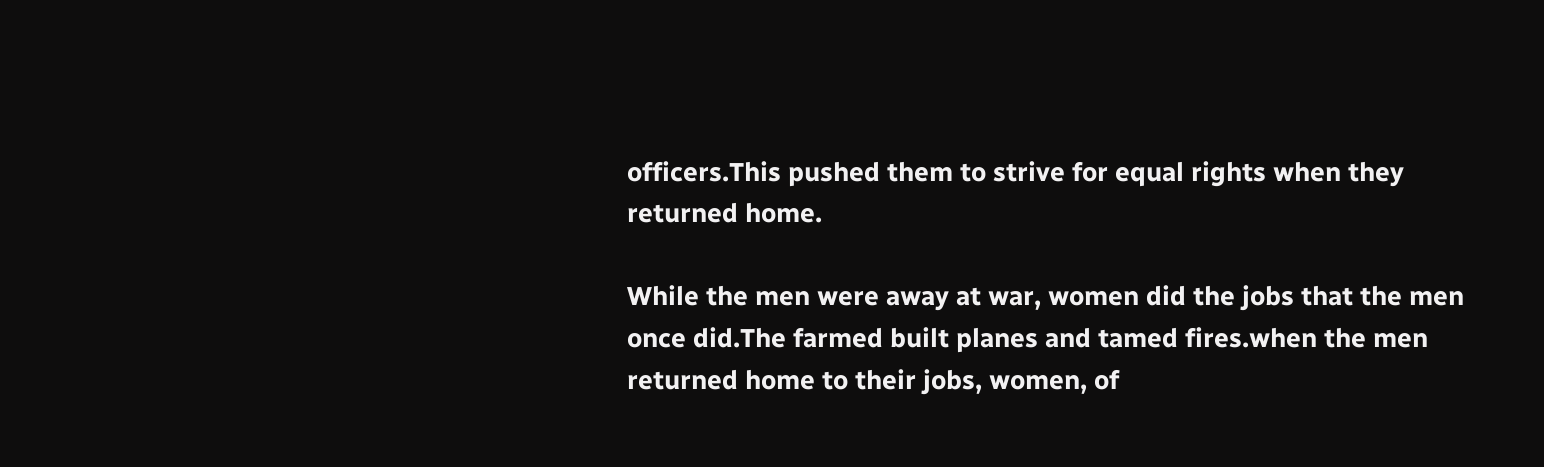officers.This pushed them to strive for equal rights when they returned home.

While the men were away at war, women did the jobs that the men once did.The farmed built planes and tamed fires.when the men returned home to their jobs, women, of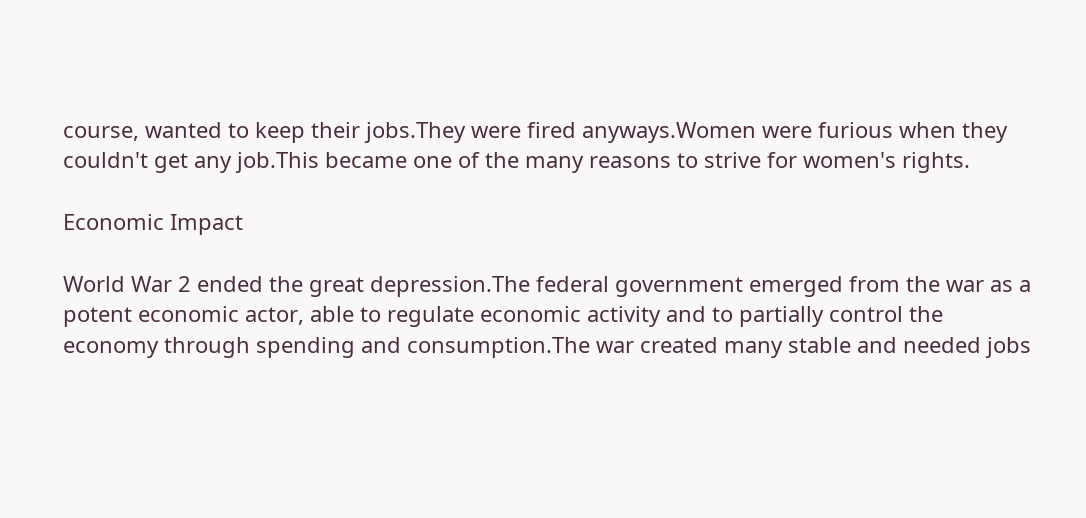course, wanted to keep their jobs.They were fired anyways.Women were furious when they couldn't get any job.This became one of the many reasons to strive for women's rights.

Economic Impact

World War 2 ended the great depression.The federal government emerged from the war as a potent economic actor, able to regulate economic activity and to partially control the economy through spending and consumption.The war created many stable and needed jobs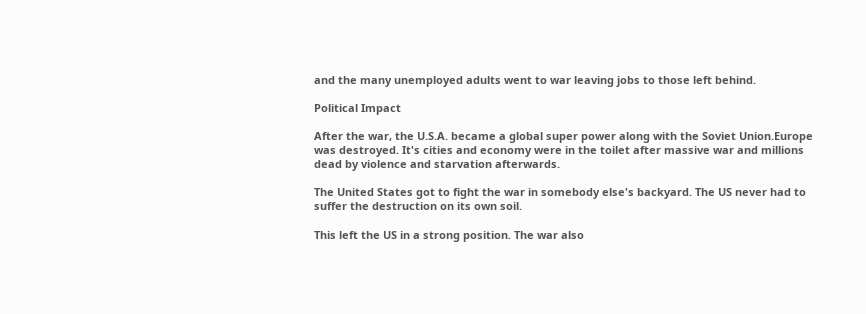and the many unemployed adults went to war leaving jobs to those left behind.

Political Impact

After the war, the U.S.A. became a global super power along with the Soviet Union.Europe was destroyed. It's cities and economy were in the toilet after massive war and millions dead by violence and starvation afterwards.

The United States got to fight the war in somebody else's backyard. The US never had to suffer the destruction on its own soil.

This left the US in a strong position. The war also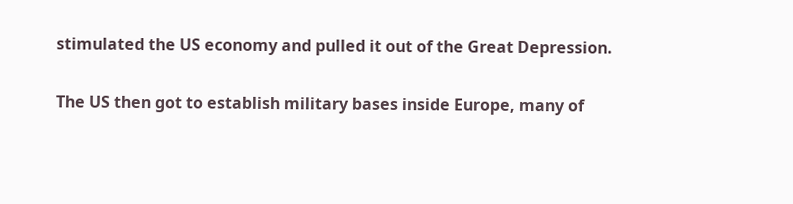stimulated the US economy and pulled it out of the Great Depression.

The US then got to establish military bases inside Europe, many of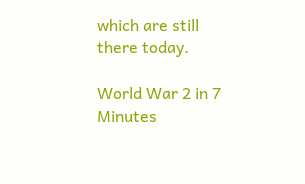which are still there today.

World War 2 in 7 Minutes